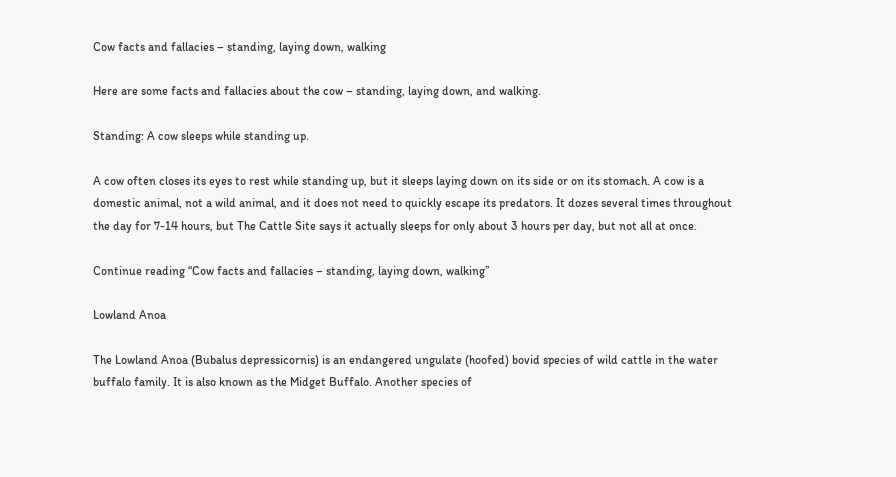Cow facts and fallacies – standing, laying down, walking

Here are some facts and fallacies about the cow – standing, laying down, and walking.

Standing: A cow sleeps while standing up.

A cow often closes its eyes to rest while standing up, but it sleeps laying down on its side or on its stomach. A cow is a domestic animal, not a wild animal, and it does not need to quickly escape its predators. It dozes several times throughout the day for 7-14 hours, but The Cattle Site says it actually sleeps for only about 3 hours per day, but not all at once.

Continue reading “Cow facts and fallacies – standing, laying down, walking”

Lowland Anoa

The Lowland Anoa (Bubalus depressicornis) is an endangered ungulate (hoofed) bovid species of wild cattle in the water buffalo family. It is also known as the Midget Buffalo. Another species of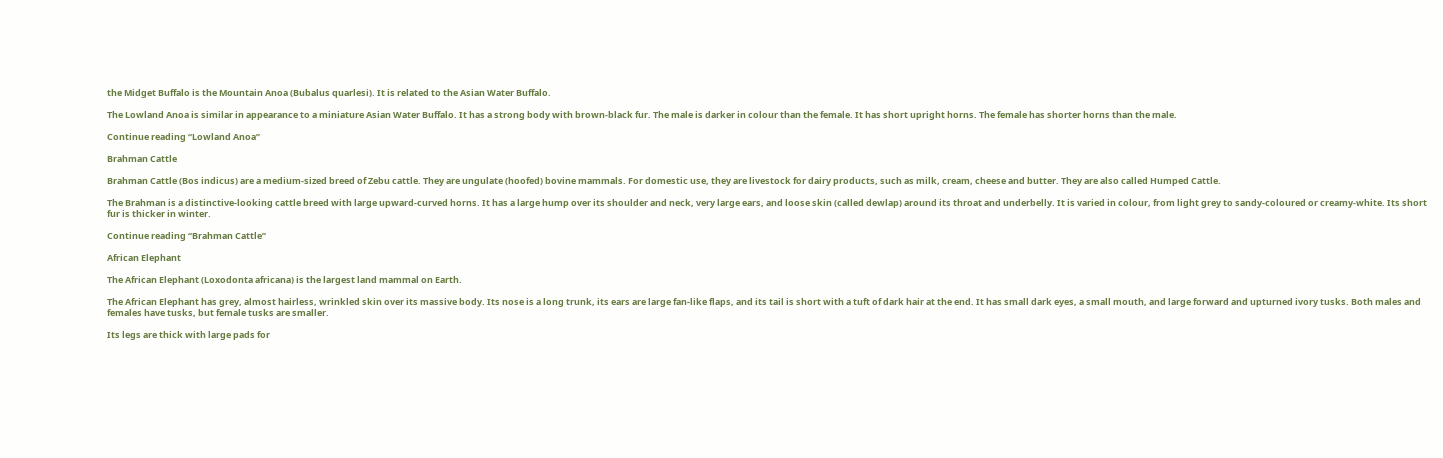the Midget Buffalo is the Mountain Anoa (Bubalus quarlesi). It is related to the Asian Water Buffalo.

The Lowland Anoa is similar in appearance to a miniature Asian Water Buffalo. It has a strong body with brown-black fur. The male is darker in colour than the female. It has short upright horns. The female has shorter horns than the male.

Continue reading “Lowland Anoa”

Brahman Cattle

Brahman Cattle (Bos indicus) are a medium-sized breed of Zebu cattle. They are ungulate (hoofed) bovine mammals. For domestic use, they are livestock for dairy products, such as milk, cream, cheese and butter. They are also called Humped Cattle.

The Brahman is a distinctive-looking cattle breed with large upward-curved horns. It has a large hump over its shoulder and neck, very large ears, and loose skin (called dewlap) around its throat and underbelly. It is varied in colour, from light grey to sandy-coloured or creamy-white. Its short fur is thicker in winter.

Continue reading “Brahman Cattle”

African Elephant

The African Elephant (Loxodonta africana) is the largest land mammal on Earth.

The African Elephant has grey, almost hairless, wrinkled skin over its massive body. Its nose is a long trunk, its ears are large fan-like flaps, and its tail is short with a tuft of dark hair at the end. It has small dark eyes, a small mouth, and large forward and upturned ivory tusks. Both males and females have tusks, but female tusks are smaller.

Its legs are thick with large pads for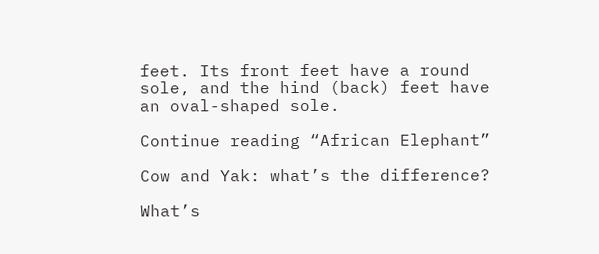feet. Its front feet have a round sole, and the hind (back) feet have an oval-shaped sole.

Continue reading “African Elephant”

Cow and Yak: what’s the difference?

What’s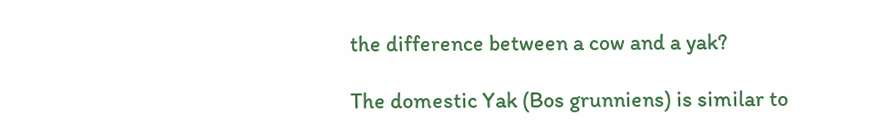the difference between a cow and a yak?

The domestic Yak (Bos grunniens) is similar to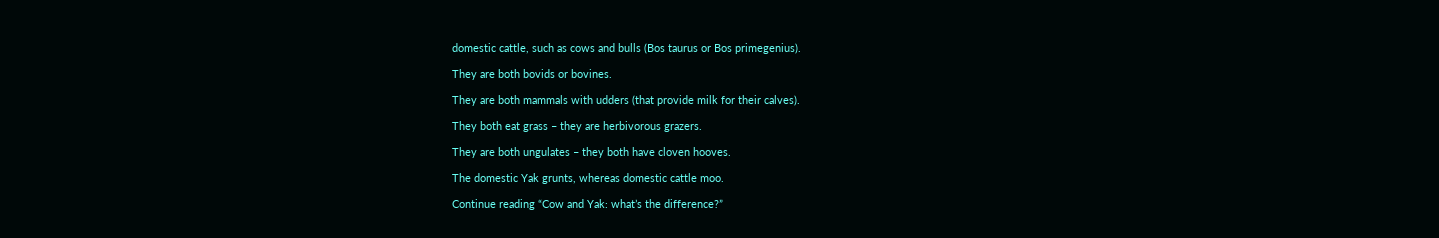domestic cattle, such as cows and bulls (Bos taurus or Bos primegenius).

They are both bovids or bovines.

They are both mammals with udders (that provide milk for their calves).

They both eat grass – they are herbivorous grazers.

They are both ungulates – they both have cloven hooves.

The domestic Yak grunts, whereas domestic cattle moo.

Continue reading “Cow and Yak: what’s the difference?”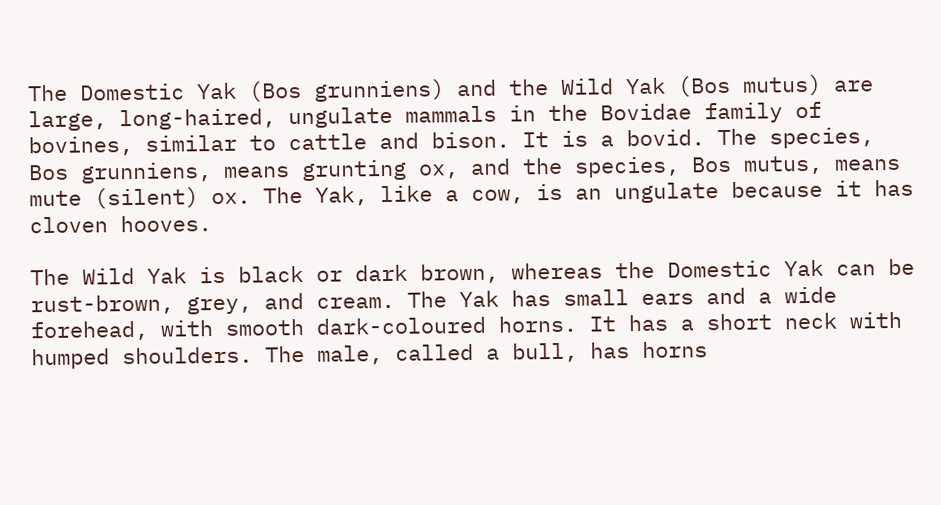The Domestic Yak (Bos grunniens) and the Wild Yak (Bos mutus) are large, long-haired, ungulate mammals in the Bovidae family of bovines, similar to cattle and bison. It is a bovid. The species, Bos grunniens, means grunting ox, and the species, Bos mutus, means mute (silent) ox. The Yak, like a cow, is an ungulate because it has cloven hooves.

The Wild Yak is black or dark brown, whereas the Domestic Yak can be rust-brown, grey, and cream. The Yak has small ears and a wide forehead, with smooth dark-coloured horns. It has a short neck with humped shoulders. The male, called a bull, has horns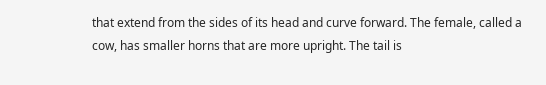that extend from the sides of its head and curve forward. The female, called a cow, has smaller horns that are more upright. The tail is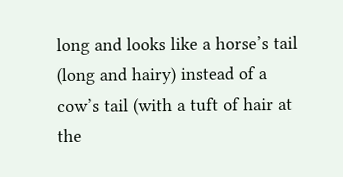long and looks like a horse’s tail (long and hairy) instead of a cow’s tail (with a tuft of hair at the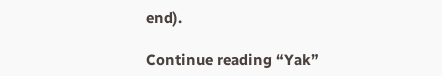end).

Continue reading “Yak”